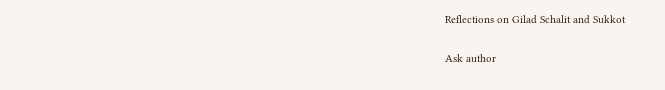Reflections on Gilad Schalit and Sukkot

Ask author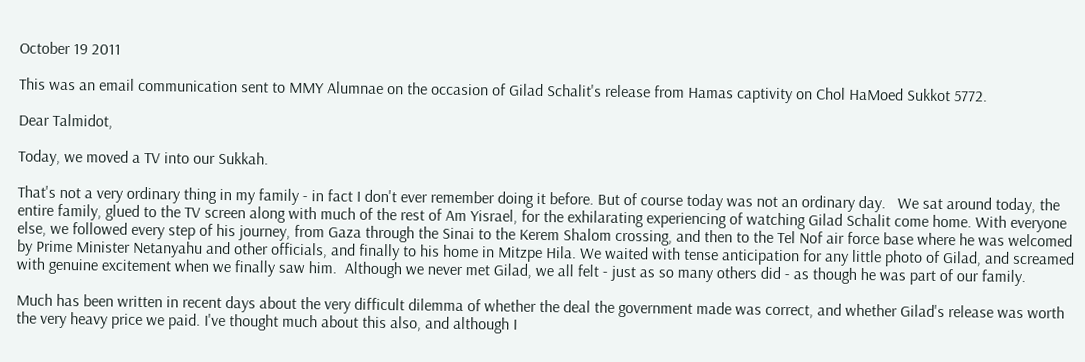October 19 2011

This was an email communication sent to MMY Alumnae on the occasion of Gilad Schalit's release from Hamas captivity on Chol HaMoed Sukkot 5772.

Dear Talmidot,

Today, we moved a TV into our Sukkah.

That's not a very ordinary thing in my family - in fact I don't ever remember doing it before. But of course today was not an ordinary day.   We sat around today, the entire family, glued to the TV screen along with much of the rest of Am Yisrael, for the exhilarating experiencing of watching Gilad Schalit come home. With everyone else, we followed every step of his journey, from Gaza through the Sinai to the Kerem Shalom crossing, and then to the Tel Nof air force base where he was welcomed by Prime Minister Netanyahu and other officials, and finally to his home in Mitzpe Hila. We waited with tense anticipation for any little photo of Gilad, and screamed with genuine excitement when we finally saw him.  Although we never met Gilad, we all felt - just as so many others did - as though he was part of our family.

Much has been written in recent days about the very difficult dilemma of whether the deal the government made was correct, and whether Gilad's release was worth the very heavy price we paid. I've thought much about this also, and although I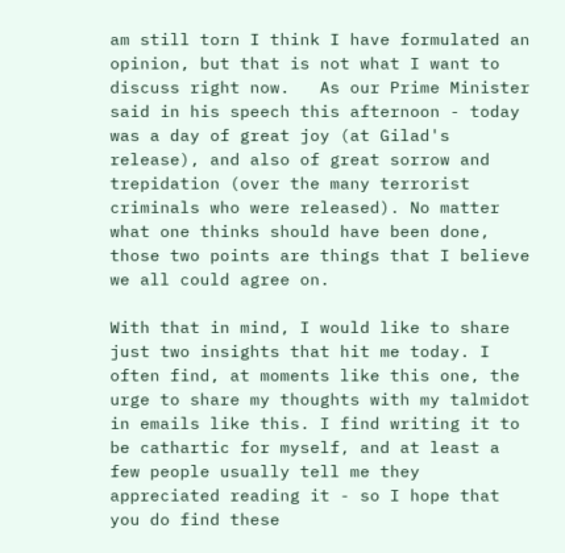am still torn I think I have formulated an opinion, but that is not what I want to discuss right now.   As our Prime Minister said in his speech this afternoon - today was a day of great joy (at Gilad's release), and also of great sorrow and trepidation (over the many terrorist criminals who were released). No matter what one thinks should have been done, those two points are things that I believe we all could agree on.

With that in mind, I would like to share just two insights that hit me today. I often find, at moments like this one, the urge to share my thoughts with my talmidot in emails like this. I find writing it to be cathartic for myself, and at least a few people usually tell me they appreciated reading it - so I hope that you do find these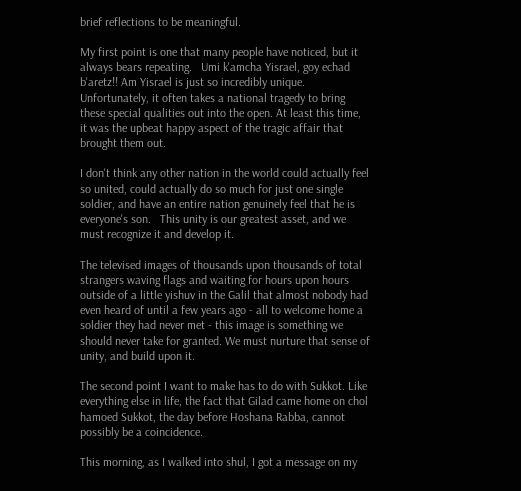brief reflections to be meaningful.

My first point is one that many people have noticed, but it always bears repeating.   Umi k'amcha Yisrael, goy echad b'aretz!! Am Yisrael is just so incredibly unique. Unfortunately, it often takes a national tragedy to bring these special qualities out into the open. At least this time, it was the upbeat happy aspect of the tragic affair that brought them out.

I don't think any other nation in the world could actually feel so united, could actually do so much for just one single soldier, and have an entire nation genuinely feel that he is everyone's son.   This unity is our greatest asset, and we must recognize it and develop it.

The televised images of thousands upon thousands of total strangers waving flags and waiting for hours upon hours outside of a little yishuv in the Galil that almost nobody had even heard of until a few years ago - all to welcome home a soldier they had never met - this image is something we should never take for granted. We must nurture that sense of unity, and build upon it.

The second point I want to make has to do with Sukkot. Like everything else in life, the fact that Gilad came home on chol hamoed Sukkot, the day before Hoshana Rabba, cannot possibly be a coincidence.

This morning, as I walked into shul, I got a message on my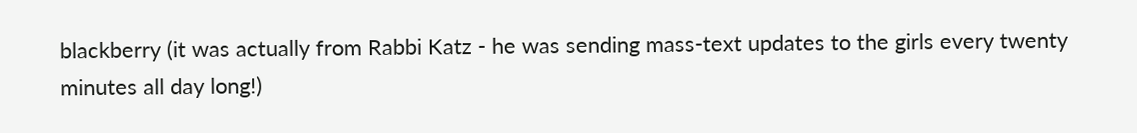blackberry (it was actually from Rabbi Katz - he was sending mass-text updates to the girls every twenty minutes all day long!)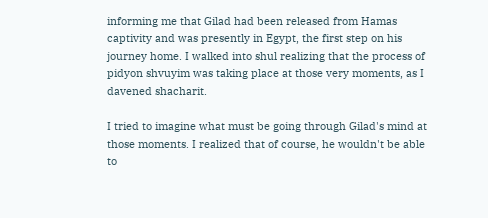informing me that Gilad had been released from Hamas captivity and was presently in Egypt, the first step on his journey home. I walked into shul realizing that the process of pidyon shvuyim was taking place at those very moments, as I davened shacharit.

I tried to imagine what must be going through Gilad's mind at those moments. I realized that of course, he wouldn't be able to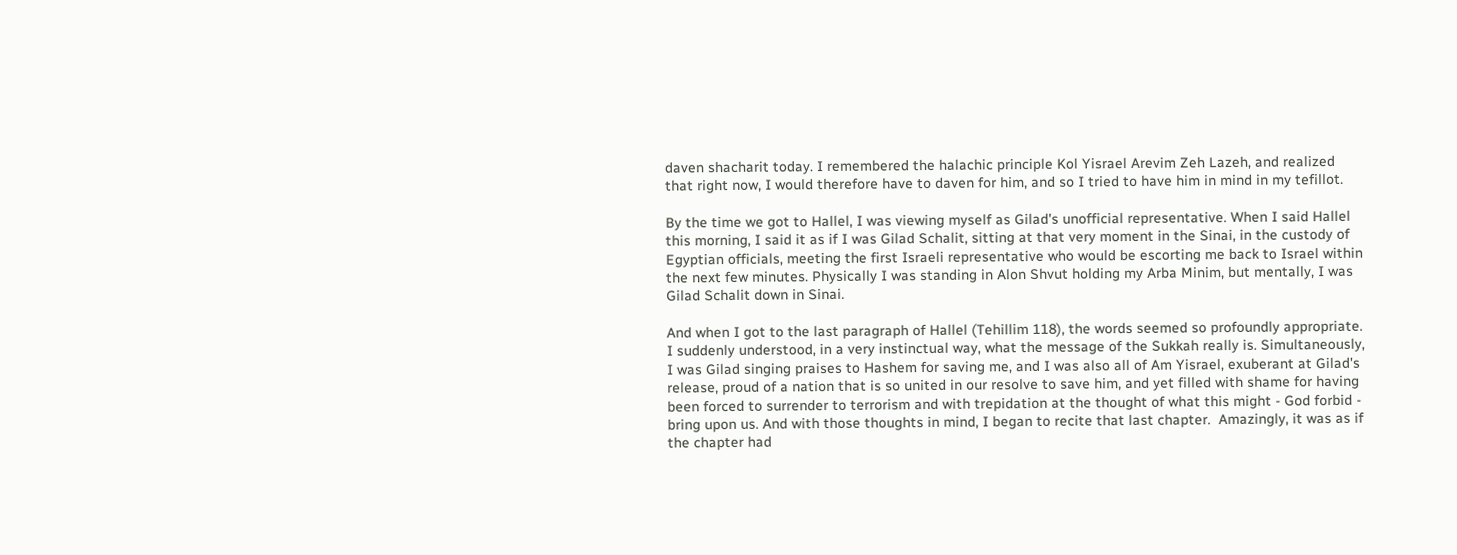daven shacharit today. I remembered the halachic principle Kol Yisrael Arevim Zeh Lazeh, and realized that right now, I would therefore have to daven for him, and so I tried to have him in mind in my tefillot.

By the time we got to Hallel, I was viewing myself as Gilad's unofficial representative. When I said Hallel this morning, I said it as if I was Gilad Schalit, sitting at that very moment in the Sinai, in the custody of Egyptian officials, meeting the first Israeli representative who would be escorting me back to Israel within the next few minutes. Physically I was standing in Alon Shvut holding my Arba Minim, but mentally, I was Gilad Schalit down in Sinai.

And when I got to the last paragraph of Hallel (Tehillim 118), the words seemed so profoundly appropriate. I suddenly understood, in a very instinctual way, what the message of the Sukkah really is. Simultaneously, I was Gilad singing praises to Hashem for saving me, and I was also all of Am Yisrael, exuberant at Gilad's release, proud of a nation that is so united in our resolve to save him, and yet filled with shame for having been forced to surrender to terrorism and with trepidation at the thought of what this might - God forbid - bring upon us. And with those thoughts in mind, I began to recite that last chapter.  Amazingly, it was as if the chapter had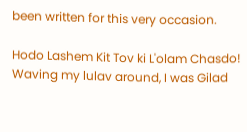been written for this very occasion.

Hodo Lashem Kit Tov ki L'olam Chasdo! Waving my lulav around, I was Gilad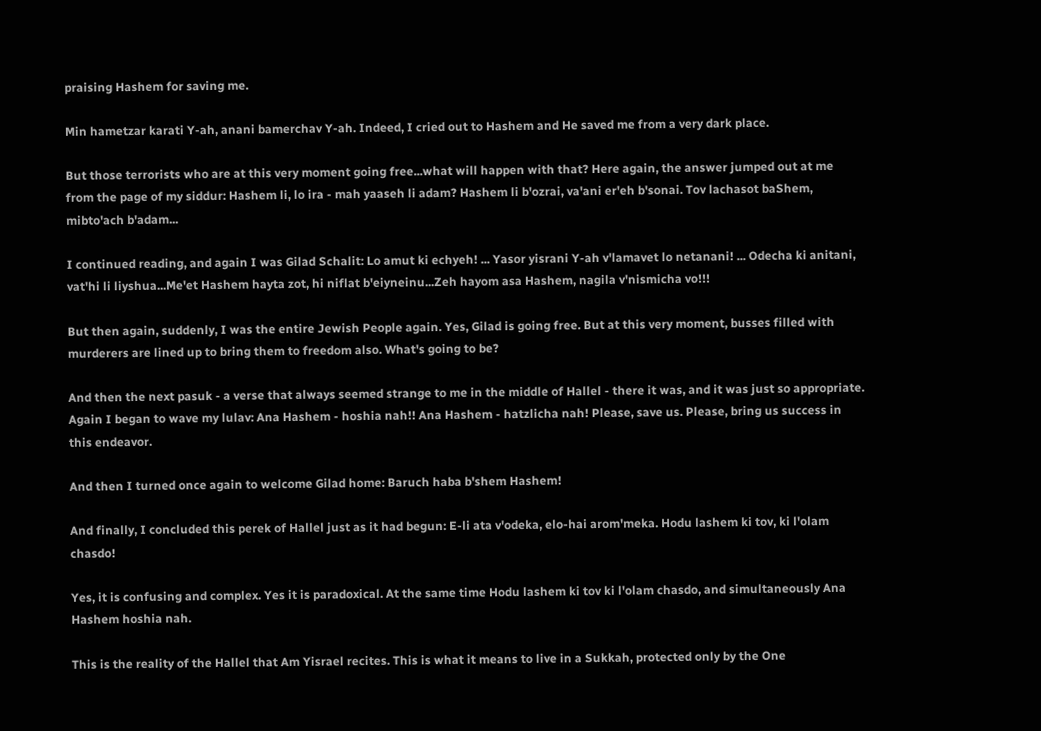praising Hashem for saving me.

Min hametzar karati Y-ah, anani bamerchav Y-ah. Indeed, I cried out to Hashem and He saved me from a very dark place.

But those terrorists who are at this very moment going free...what will happen with that? Here again, the answer jumped out at me from the page of my siddur: Hashem li, lo ira - mah yaaseh li adam? Hashem li b'ozrai, va'ani er'eh b'sonai. Tov lachasot baShem, mibto'ach b'adam...

I continued reading, and again I was Gilad Schalit: Lo amut ki echyeh! ... Yasor yisrani Y-ah v'lamavet lo netanani! ... Odecha ki anitani, vat'hi li liyshua...Me'et Hashem hayta zot, hi niflat b'eiyneinu...Zeh hayom asa Hashem, nagila v'nismicha vo!!!

But then again, suddenly, I was the entire Jewish People again. Yes, Gilad is going free. But at this very moment, busses filled with murderers are lined up to bring them to freedom also. What's going to be?

And then the next pasuk - a verse that always seemed strange to me in the middle of Hallel - there it was, and it was just so appropriate. Again I began to wave my lulav: Ana Hashem - hoshia nah!! Ana Hashem - hatzlicha nah! Please, save us. Please, bring us success in this endeavor.

And then I turned once again to welcome Gilad home: Baruch haba b'shem Hashem!

And finally, I concluded this perek of Hallel just as it had begun: E-li ata v'odeka, elo-hai arom'meka. Hodu lashem ki tov, ki l'olam chasdo!

Yes, it is confusing and complex. Yes it is paradoxical. At the same time Hodu lashem ki tov ki l'olam chasdo, and simultaneously Ana Hashem hoshia nah.

This is the reality of the Hallel that Am Yisrael recites. This is what it means to live in a Sukkah, protected only by the One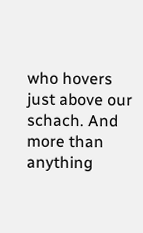who hovers just above our schach. And more than anything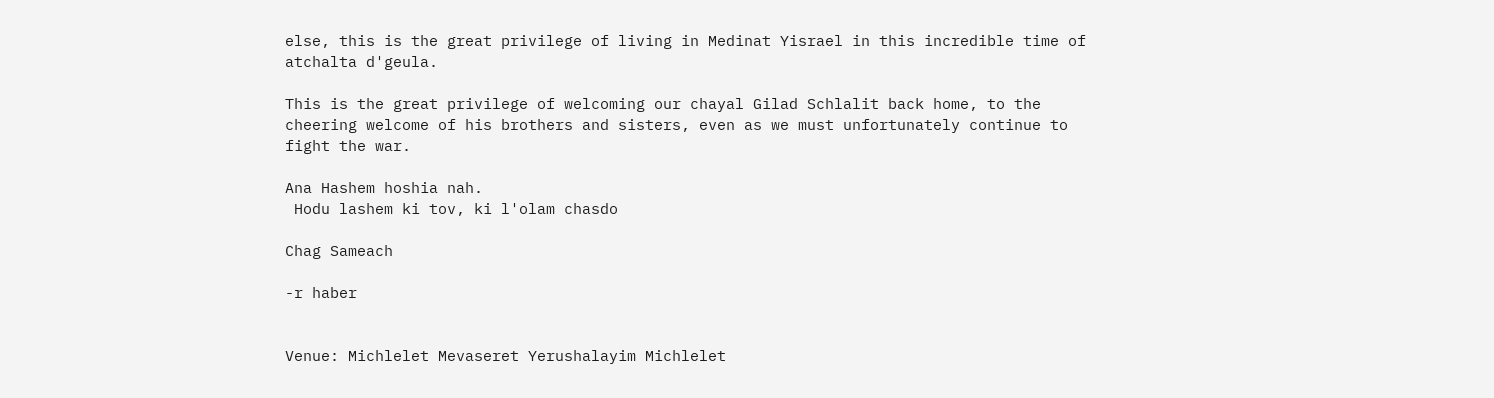else, this is the great privilege of living in Medinat Yisrael in this incredible time of atchalta d'geula.

This is the great privilege of welcoming our chayal Gilad Schlalit back home, to the cheering welcome of his brothers and sisters, even as we must unfortunately continue to fight the war.

Ana Hashem hoshia nah.
 Hodu lashem ki tov, ki l'olam chasdo

Chag Sameach

-r haber


Venue: Michlelet Mevaseret Yerushalayim Michlelet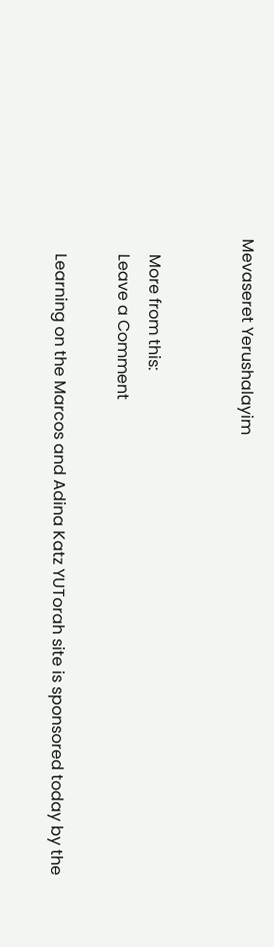Mevaseret Yerushalayim


    More from this:
    Leave a Comment

    Learning on the Marcos and Adina Katz YUTorah site is sponsored today by the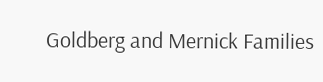Goldberg and Mernick Families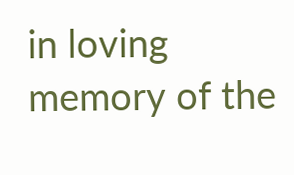in loving memory of the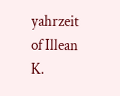yahrzeit of Illean K.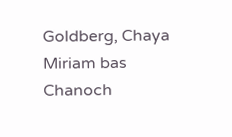Goldberg, Chaya Miriam bas Chanoch